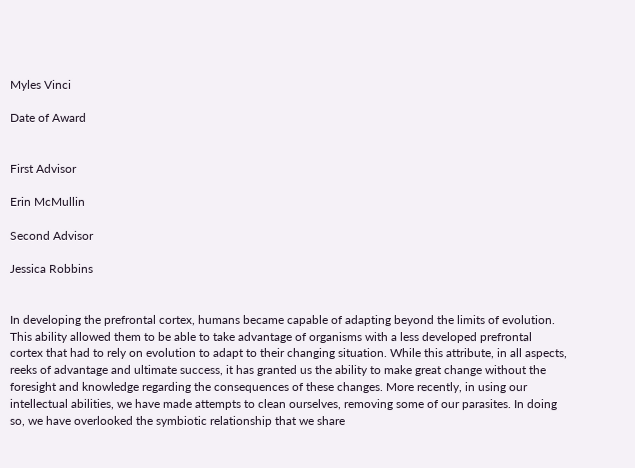Myles Vinci

Date of Award


First Advisor

Erin McMullin

Second Advisor

Jessica Robbins


In developing the prefrontal cortex, humans became capable of adapting beyond the limits of evolution. This ability allowed them to be able to take advantage of organisms with a less developed prefrontal cortex that had to rely on evolution to adapt to their changing situation. While this attribute, in all aspects, reeks of advantage and ultimate success, it has granted us the ability to make great change without the foresight and knowledge regarding the consequences of these changes. More recently, in using our intellectual abilities, we have made attempts to clean ourselves, removing some of our parasites. In doing so, we have overlooked the symbiotic relationship that we share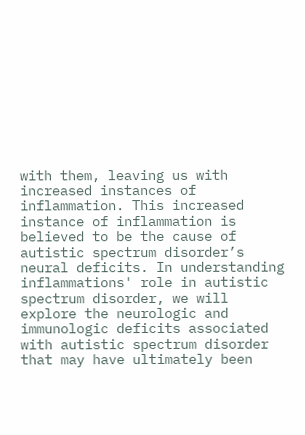with them, leaving us with increased instances of inflammation. This increased instance of inflammation is believed to be the cause of autistic spectrum disorder’s neural deficits. In understanding inflammations' role in autistic spectrum disorder, we will explore the neurologic and immunologic deficits associated with autistic spectrum disorder that may have ultimately been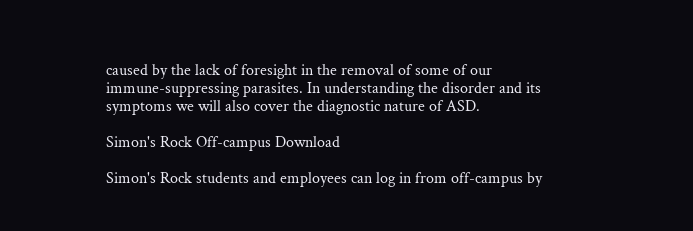caused by the lack of foresight in the removal of some of our immune-suppressing parasites. In understanding the disorder and its symptoms we will also cover the diagnostic nature of ASD.

Simon's Rock Off-campus Download

Simon's Rock students and employees can log in from off-campus by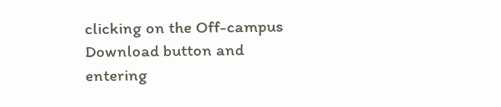clicking on the Off-campus Download button and entering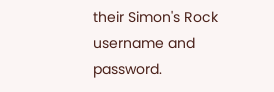their Simon's Rock username and password.